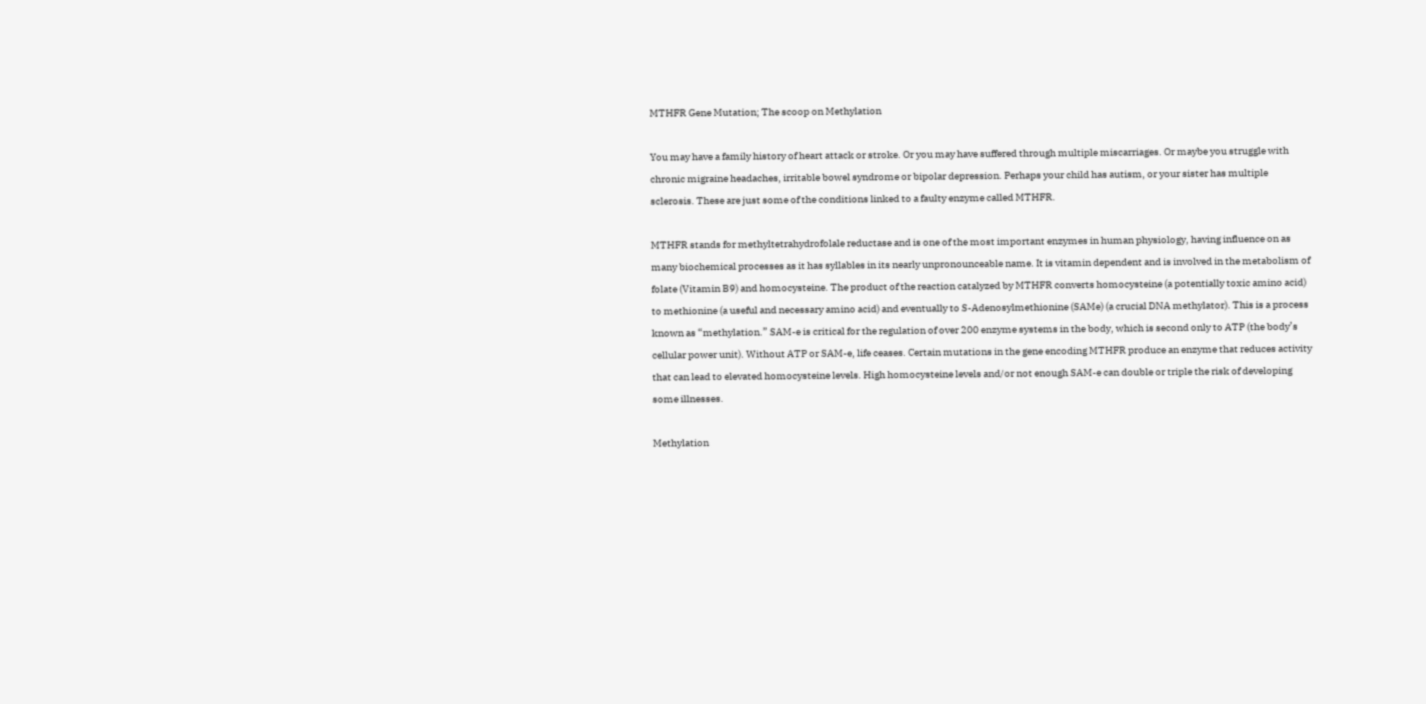MTHFR Gene Mutation; The scoop on Methylation

You may have a family history of heart attack or stroke. Or you may have suffered through multiple miscarriages. Or maybe you struggle with chronic migraine headaches, irritable bowel syndrome or bipolar depression. Perhaps your child has autism, or your sister has multiple sclerosis. These are just some of the conditions linked to a faulty enzyme called MTHFR.

MTHFR stands for methyltetrahydrofolale reductase and is one of the most important enzymes in human physiology, having influence on as many biochemical processes as it has syllables in its nearly unpronounceable name. It is vitamin dependent and is involved in the metabolism of folate (Vitamin B9) and homocysteine. The product of the reaction catalyzed by MTHFR converts homocysteine (a potentially toxic amino acid) to methionine (a useful and necessary amino acid) and eventually to S-Adenosylmethionine (SAMe) (a crucial DNA methylator). This is a process known as “methylation.” SAM-e is critical for the regulation of over 200 enzyme systems in the body, which is second only to ATP (the body’s cellular power unit). Without ATP or SAM-e, life ceases. Certain mutations in the gene encoding MTHFR produce an enzyme that reduces activity that can lead to elevated homocysteine levels. High homocysteine levels and/or not enough SAM-e can double or triple the risk of developing some illnesses.

Methylation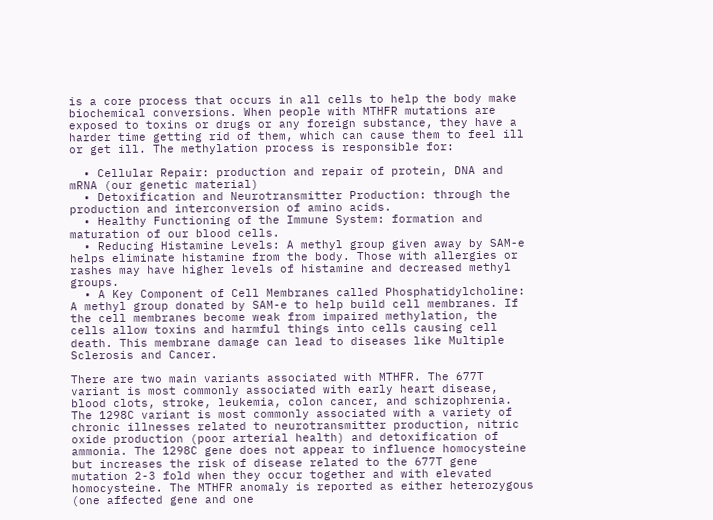is a core process that occurs in all cells to help the body make biochemical conversions. When people with MTHFR mutations are exposed to toxins or drugs or any foreign substance, they have a harder time getting rid of them, which can cause them to feel ill or get ill. The methylation process is responsible for:

  • Cellular Repair: production and repair of protein, DNA and mRNA (our genetic material)
  • Detoxification and Neurotransmitter Production: through the production and interconversion of amino acids.
  • Healthy Functioning of the Immune System: formation and maturation of our blood cells.
  • Reducing Histamine Levels: A methyl group given away by SAM-e helps eliminate histamine from the body. Those with allergies or rashes may have higher levels of histamine and decreased methyl groups.
  • A Key Component of Cell Membranes called Phosphatidylcholine: A methyl group donated by SAM-e to help build cell membranes. If the cell membranes become weak from impaired methylation, the cells allow toxins and harmful things into cells causing cell death. This membrane damage can lead to diseases like Multiple Sclerosis and Cancer.

There are two main variants associated with MTHFR. The 677T variant is most commonly associated with early heart disease, blood clots, stroke, leukemia, colon cancer, and schizophrenia. The 1298C variant is most commonly associated with a variety of chronic illnesses related to neurotransmitter production, nitric oxide production (poor arterial health) and detoxification of ammonia. The 1298C gene does not appear to influence homocysteine but increases the risk of disease related to the 677T gene mutation 2-3 fold when they occur together and with elevated homocysteine. The MTHFR anomaly is reported as either heterozygous (one affected gene and one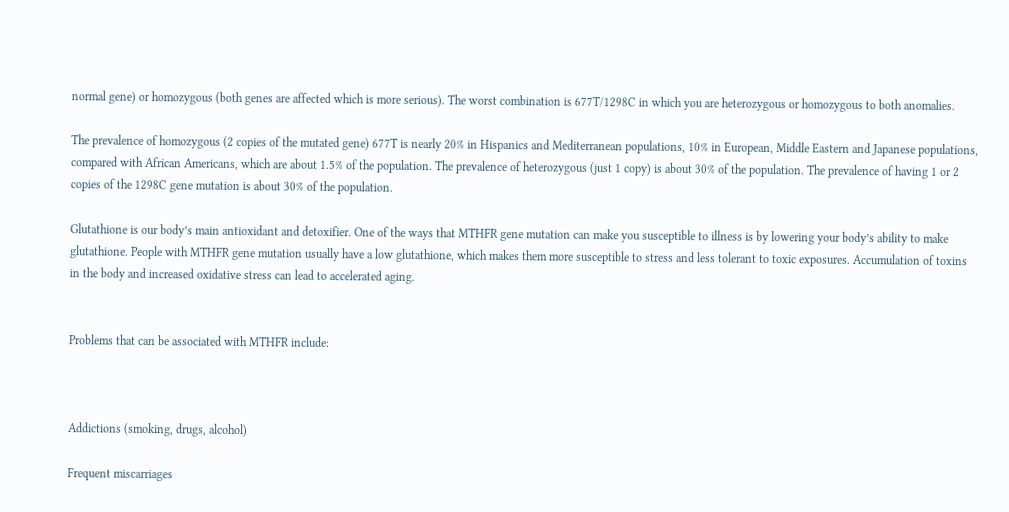normal gene) or homozygous (both genes are affected which is more serious). The worst combination is 677T/1298C in which you are heterozygous or homozygous to both anomalies.

The prevalence of homozygous (2 copies of the mutated gene) 677T is nearly 20% in Hispanics and Mediterranean populations, 10% in European, Middle Eastern and Japanese populations, compared with African Americans, which are about 1.5% of the population. The prevalence of heterozygous (just 1 copy) is about 30% of the population. The prevalence of having 1 or 2 copies of the 1298C gene mutation is about 30% of the population.

Glutathione is our body’s main antioxidant and detoxifier. One of the ways that MTHFR gene mutation can make you susceptible to illness is by lowering your body’s ability to make glutathione. People with MTHFR gene mutation usually have a low glutathione, which makes them more susceptible to stress and less tolerant to toxic exposures. Accumulation of toxins in the body and increased oxidative stress can lead to accelerated aging.


Problems that can be associated with MTHFR include:



Addictions (smoking, drugs, alcohol)

Frequent miscarriages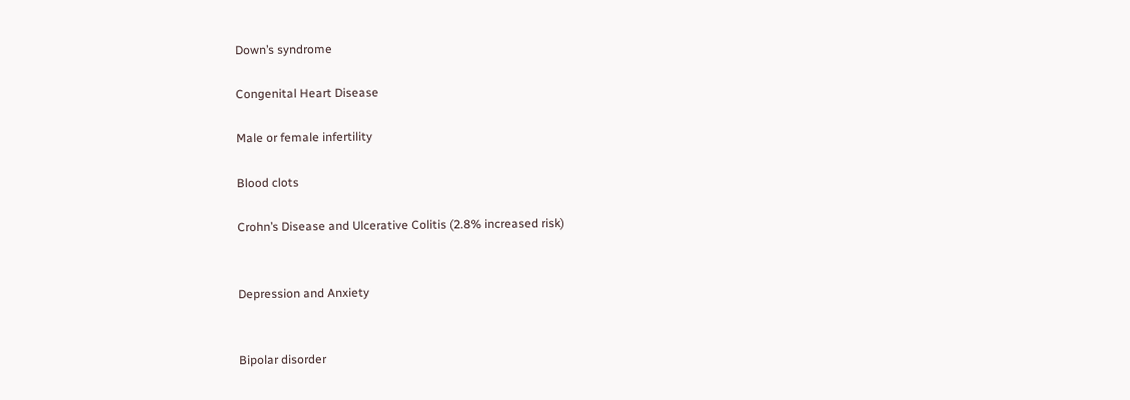Down’s syndrome

Congenital Heart Disease

Male or female infertility

Blood clots

Crohn’s Disease and Ulcerative Colitis (2.8% increased risk)


Depression and Anxiety


Bipolar disorder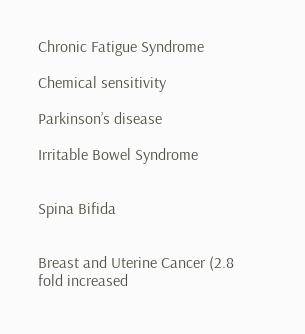Chronic Fatigue Syndrome

Chemical sensitivity

Parkinson’s disease

Irritable Bowel Syndrome


Spina Bifida


Breast and Uterine Cancer (2.8 fold increased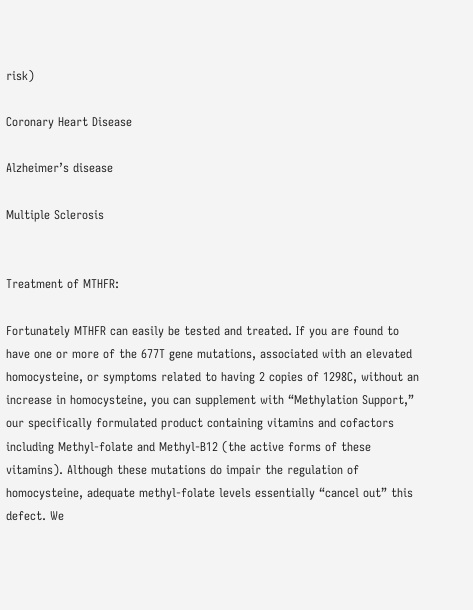risk)

Coronary Heart Disease

Alzheimer’s disease

Multiple Sclerosis


Treatment of MTHFR:

Fortunately MTHFR can easily be tested and treated. If you are found to have one or more of the 677T gene mutations, associated with an elevated homocysteine, or symptoms related to having 2 copies of 1298C, without an increase in homocysteine, you can supplement with “Methylation Support,” our specifically formulated product containing vitamins and cofactors including Methyl-folate and Methyl-B12 (the active forms of these vitamins). Although these mutations do impair the regulation of homocysteine, adequate methyl-folate levels essentially “cancel out” this defect. We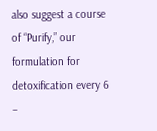also suggest a course of “Purify,” our formulation for detoxification every 6 –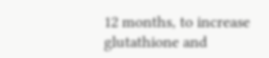12 months, to increase glutathione and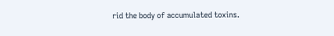rid the body of accumulated toxins.